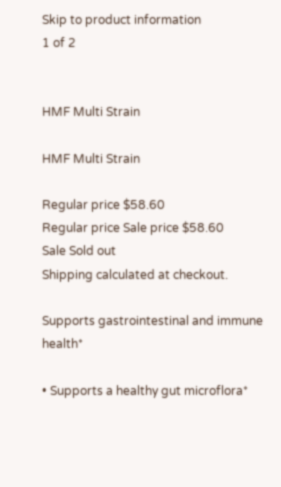Skip to product information
1 of 2


HMF Multi Strain

HMF Multi Strain

Regular price $58.60
Regular price Sale price $58.60
Sale Sold out
Shipping calculated at checkout.

Supports gastrointestinal and immune health*

• Supports a healthy gut microflora*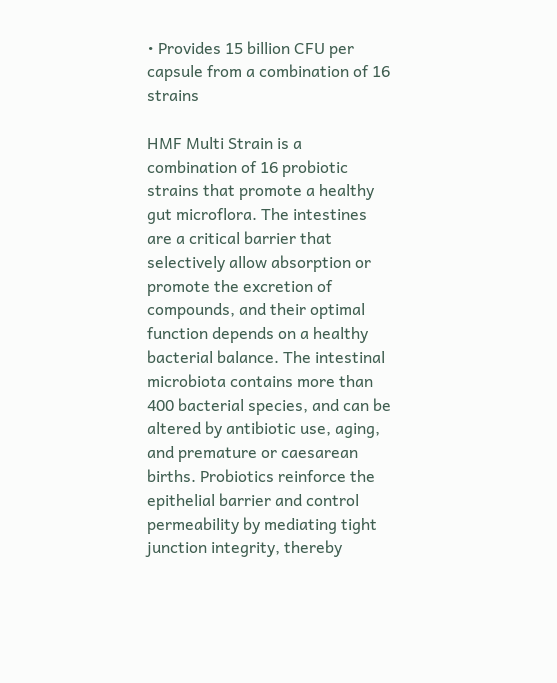• Provides 15 billion CFU per capsule from a combination of 16 strains

HMF Multi Strain is a combination of 16 probiotic strains that promote a healthy gut microflora. The intestines are a critical barrier that selectively allow absorption or promote the excretion of compounds, and their optimal function depends on a healthy bacterial balance. The intestinal microbiota contains more than 400 bacterial species, and can be altered by antibiotic use, aging, and premature or caesarean births. Probiotics reinforce the epithelial barrier and control permeability by mediating tight junction integrity, thereby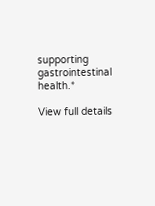supporting gastrointestinal health.*

View full details